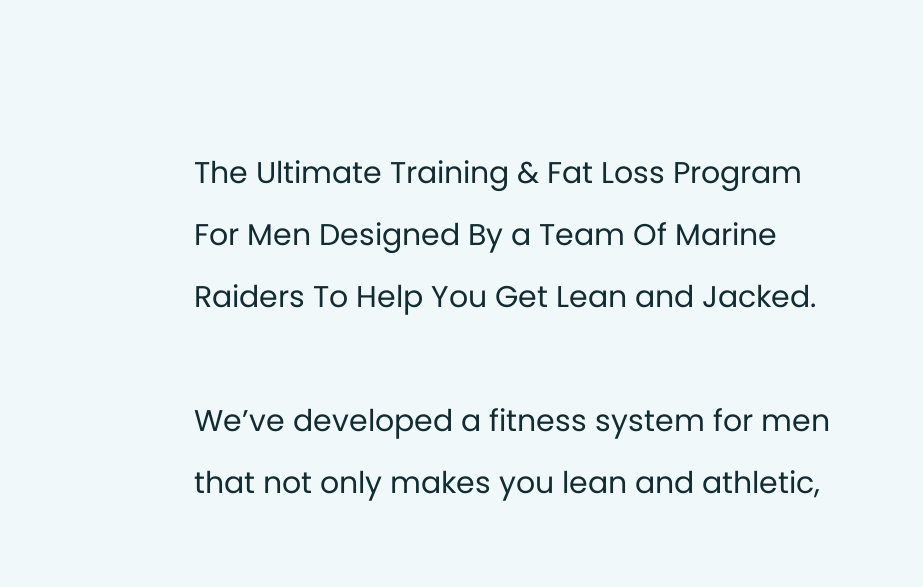The Ultimate Training & Fat Loss Program For Men Designed By a Team Of Marine Raiders To Help You Get Lean and Jacked.

We’ve developed a fitness system for men that not only makes you lean and athletic,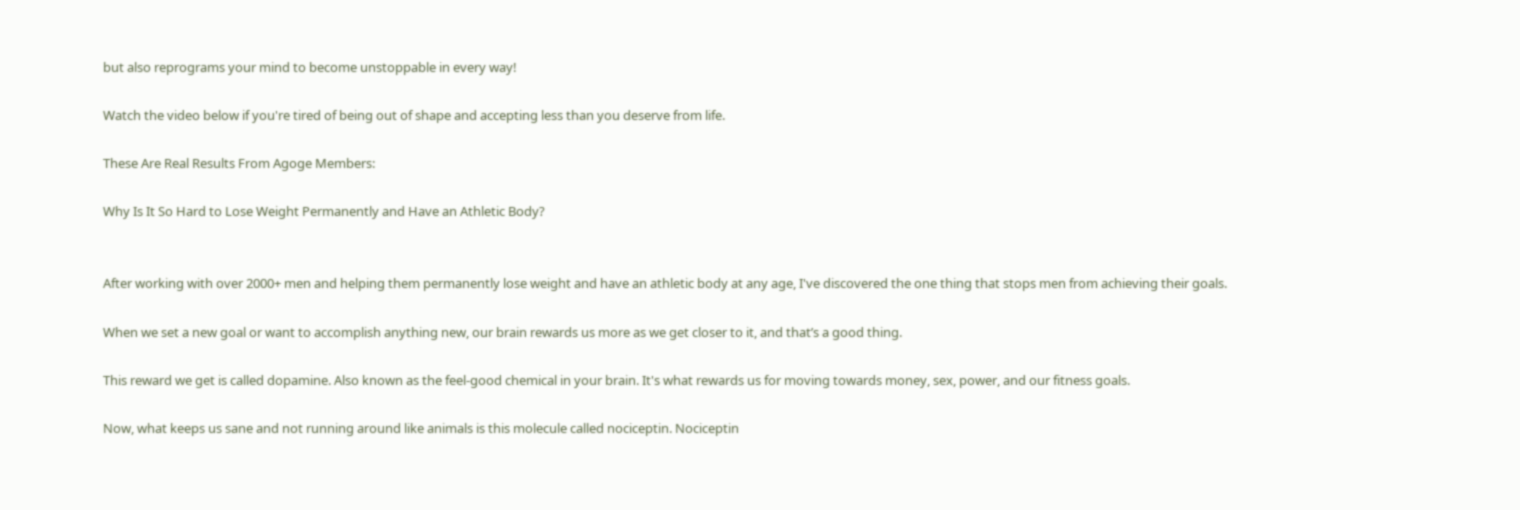but also reprograms your mind to become unstoppable in every way!

Watch the video below if you're tired of being out of shape and accepting less than you deserve from life.

These Are Real Results From Agoge Members:

Why Is It So Hard to Lose Weight Permanently and Have an Athletic Body?


After working with over 2000+ men and helping them permanently lose weight and have an athletic body at any age, I've discovered the one thing that stops men from achieving their goals.

When we set a new goal or want to accomplish anything new, our brain rewards us more as we get closer to it, and that’s a good thing.

This reward we get is called dopamine. Also known as the feel-good chemical in your brain. It's what rewards us for moving towards money, sex, power, and our fitness goals.

Now, what keeps us sane and not running around like animals is this molecule called nociceptin. Nociceptin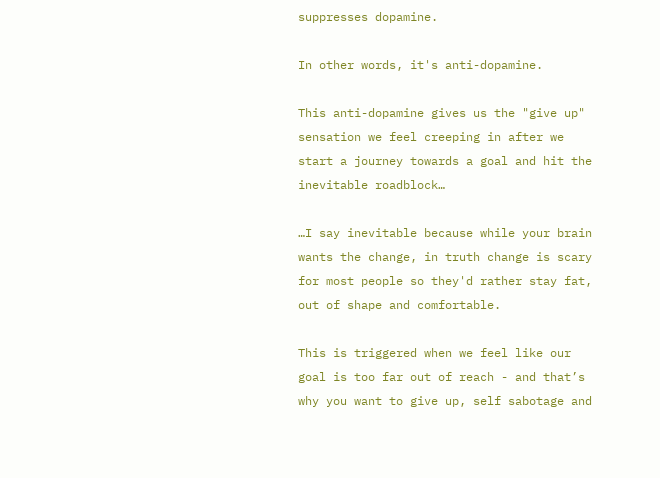suppresses dopamine.

In other words, it's anti-dopamine.

This anti-dopamine gives us the "give up" sensation we feel creeping in after we start a journey towards a goal and hit the inevitable roadblock…

…I say inevitable because while your brain wants the change, in truth change is scary for most people so they'd rather stay fat, out of shape and comfortable.

This is triggered when we feel like our goal is too far out of reach - and that’s why you want to give up, self sabotage and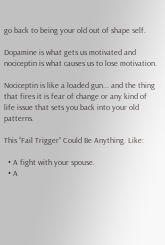go back to being your old out of shape self.

Dopamine is what gets us motivated and nociceptin is what causes us to lose motivation.

Nociceptin is like a loaded gun... and the thing that fires it is fear of change or any kind of life issue that sets you back into your old patterns.

This “Fail Trigger” Could Be Anything. Like:

  • A fight with your spouse.
  • A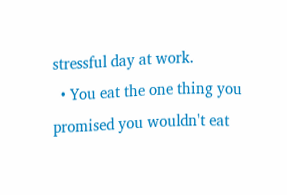stressful day at work.
  • You eat the one thing you promised you wouldn't eat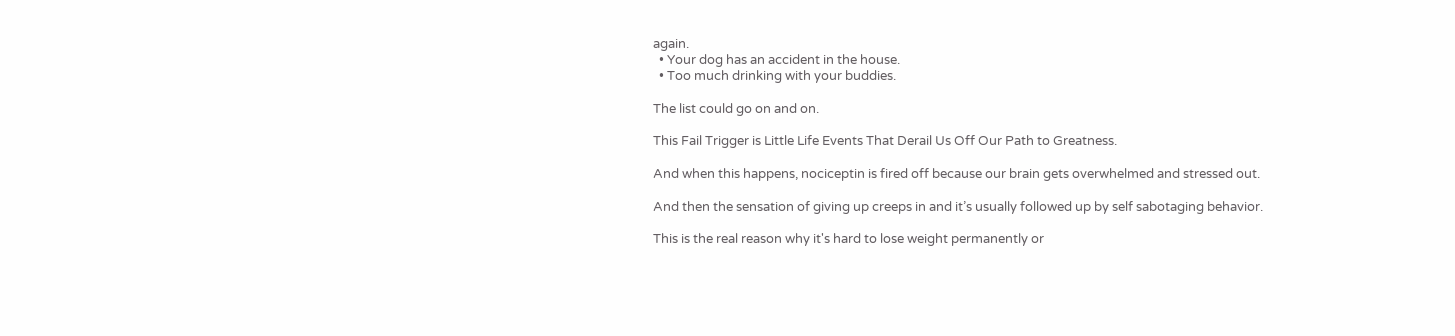again.
  • Your dog has an accident in the house.
  • Too much drinking with your buddies.

The list could go on and on.

This Fail Trigger is Little Life Events That Derail Us Off Our Path to Greatness.

And when this happens, nociceptin is fired off because our brain gets overwhelmed and stressed out.

And then the sensation of giving up creeps in and it’s usually followed up by self sabotaging behavior.

This is the real reason why it's hard to lose weight permanently or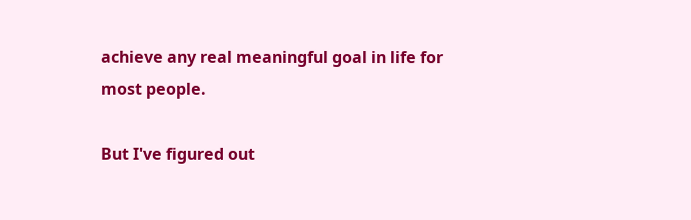achieve any real meaningful goal in life for most people.

But I've figured out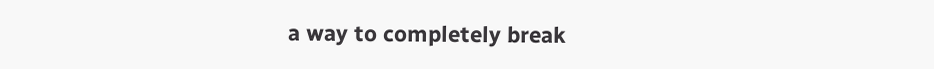a way to completely break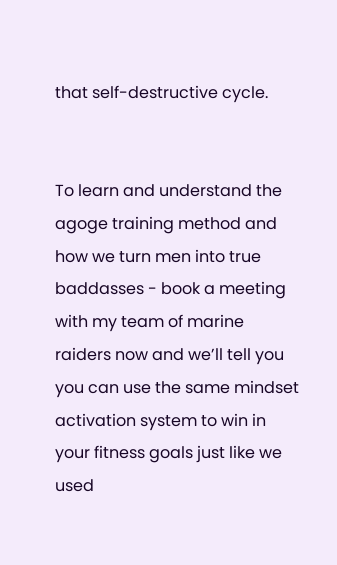that self-destructive cycle.


To learn and understand the agoge training method and how we turn men into true baddasses - book a meeting with my team of marine raiders now and we’ll tell you you can use the same mindset activation system to win in your fitness goals just like we used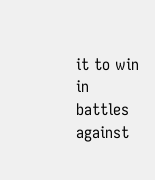it to win in battles against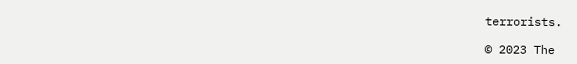terrorists.

© 2023 The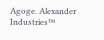Agoge. Alexander Industries™